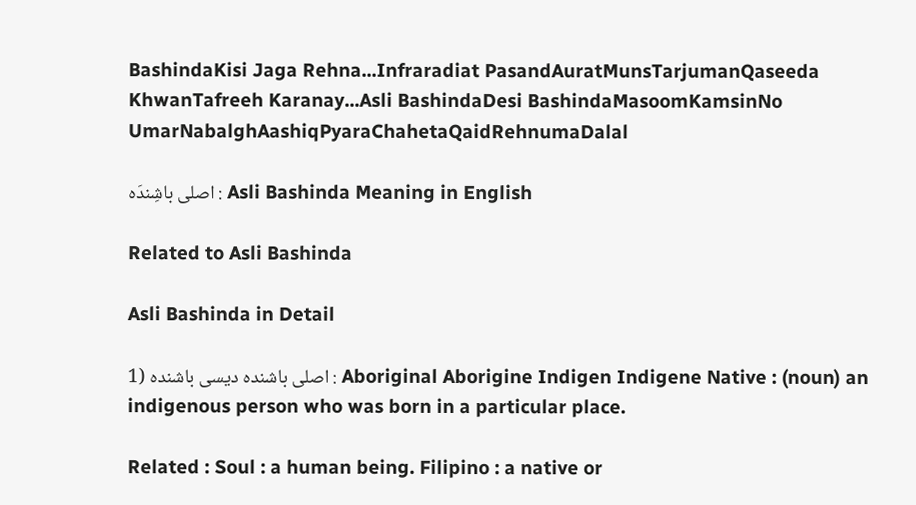BashindaKisi Jaga Rehna...Infraradiat PasandAuratMunsTarjumanQaseeda KhwanTafreeh Karanay...Asli BashindaDesi BashindaMasoomKamsinNo UmarNabalghAashiqPyaraChahetaQaidRehnumaDalal

اصلی باشِندَہ : Asli Bashinda Meaning in English

Related to Asli Bashinda

Asli Bashinda in Detail

1) اصلی باشندہ دیسی باشندہ : Aboriginal Aborigine Indigen Indigene Native : (noun) an indigenous person who was born in a particular place.

Related : Soul : a human being. Filipino : a native or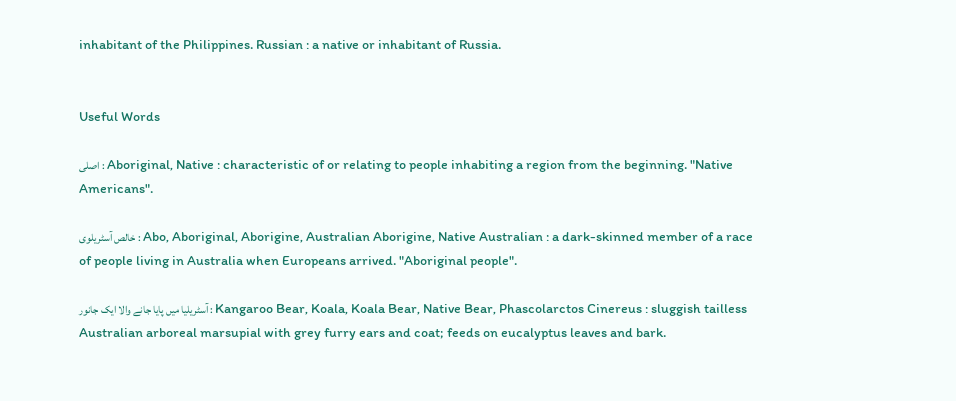inhabitant of the Philippines. Russian : a native or inhabitant of Russia.


Useful Words

اصلی : Aboriginal, Native : characteristic of or relating to people inhabiting a region from the beginning. "Native Americans".

خالص آسٹریلوی : Abo, Aboriginal, Aborigine, Australian Aborigine, Native Australian : a dark-skinned member of a race of people living in Australia when Europeans arrived. "Aboriginal people".

آسٹریلیا میں پایا جانے والا ایک جانور : Kangaroo Bear, Koala, Koala Bear, Native Bear, Phascolarctos Cinereus : sluggish tailless Australian arboreal marsupial with grey furry ears and coat; feeds on eucalyptus leaves and bark.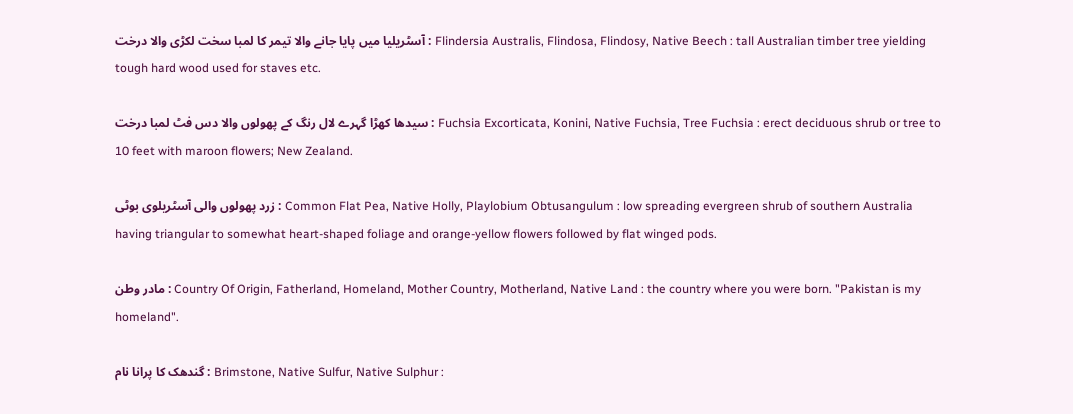آسٹریلیا میں پایا جانے والا تیمر کا لمبا سخت لکڑی والا درخت : Flindersia Australis, Flindosa, Flindosy, Native Beech : tall Australian timber tree yielding tough hard wood used for staves etc.

سیدھا کھڑا گہرے لال رنگ کے پھولوں والا دس فٹ لمبا درخت : Fuchsia Excorticata, Konini, Native Fuchsia, Tree Fuchsia : erect deciduous shrub or tree to 10 feet with maroon flowers; New Zealand.

زرد پھولوں والی آسٹریلوی بوٹی : Common Flat Pea, Native Holly, Playlobium Obtusangulum : low spreading evergreen shrub of southern Australia having triangular to somewhat heart-shaped foliage and orange-yellow flowers followed by flat winged pods.

مادر وطن : Country Of Origin, Fatherland, Homeland, Mother Country, Motherland, Native Land : the country where you were born. "Pakistan is my homeland".

گندھک کا پرانا نام : Brimstone, Native Sulfur, Native Sulphur :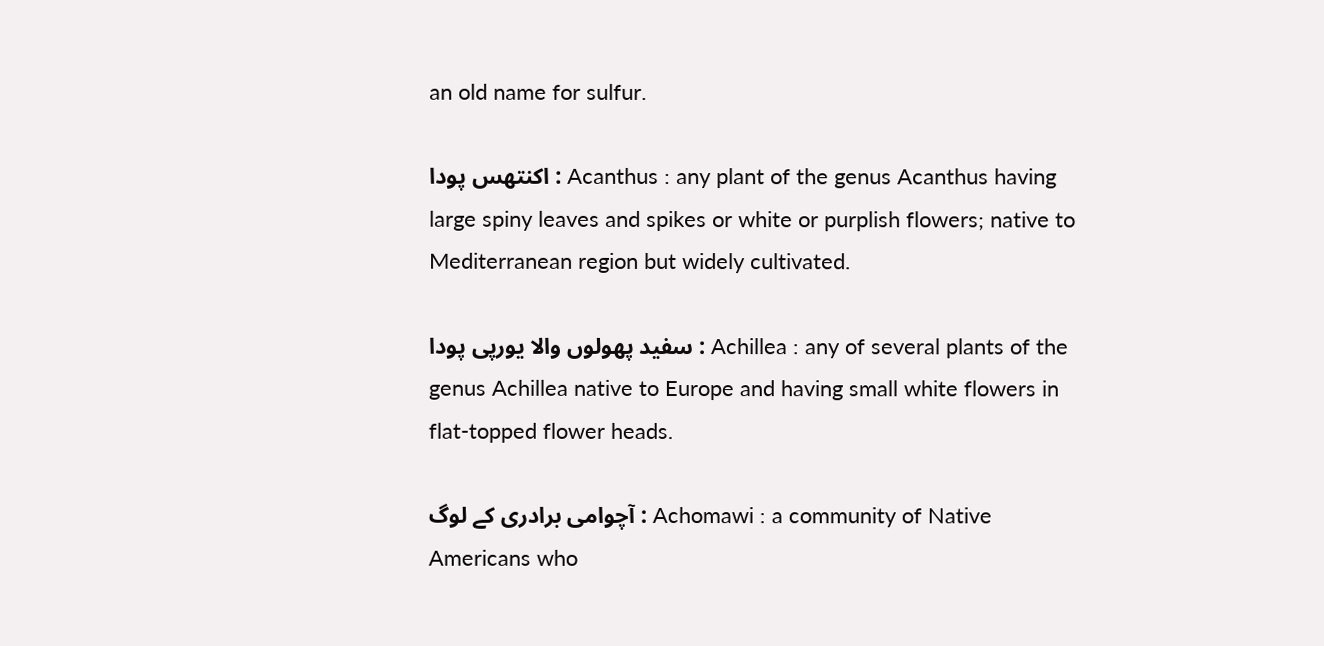an old name for sulfur.

اکنتھس پودا : Acanthus : any plant of the genus Acanthus having large spiny leaves and spikes or white or purplish flowers; native to Mediterranean region but widely cultivated.

سفید پھولوں والا یورپی پودا : Achillea : any of several plants of the genus Achillea native to Europe and having small white flowers in flat-topped flower heads.

آچوامی برادری کے لوگ : Achomawi : a community of Native Americans who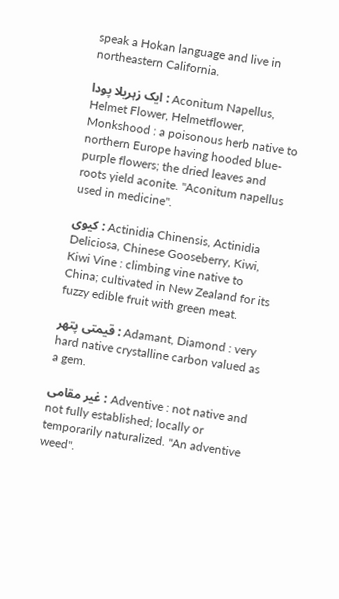speak a Hokan language and live in northeastern California.

ایک زہریلا پودا : Aconitum Napellus, Helmet Flower, Helmetflower, Monkshood : a poisonous herb native to northern Europe having hooded blue-purple flowers; the dried leaves and roots yield aconite. "Aconitum napellus used in medicine".

کیوی : Actinidia Chinensis, Actinidia Deliciosa, Chinese Gooseberry, Kiwi, Kiwi Vine : climbing vine native to China; cultivated in New Zealand for its fuzzy edible fruit with green meat.

قیمتی پتھر : Adamant, Diamond : very hard native crystalline carbon valued as a gem.

غیر مقامی : Adventive : not native and not fully established; locally or temporarily naturalized. "An adventive weed".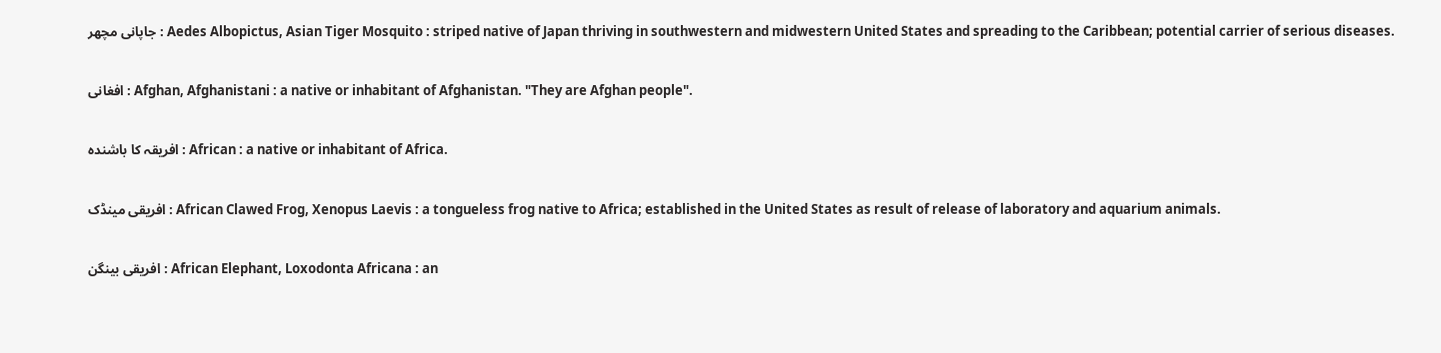جاپانی مچھر : Aedes Albopictus, Asian Tiger Mosquito : striped native of Japan thriving in southwestern and midwestern United States and spreading to the Caribbean; potential carrier of serious diseases.

افغانی : Afghan, Afghanistani : a native or inhabitant of Afghanistan. "They are Afghan people".

افریقہ کا باشندہ : African : a native or inhabitant of Africa.

افریقی مینڈک : African Clawed Frog, Xenopus Laevis : a tongueless frog native to Africa; established in the United States as result of release of laboratory and aquarium animals.

افریقی بینگن : African Elephant, Loxodonta Africana : an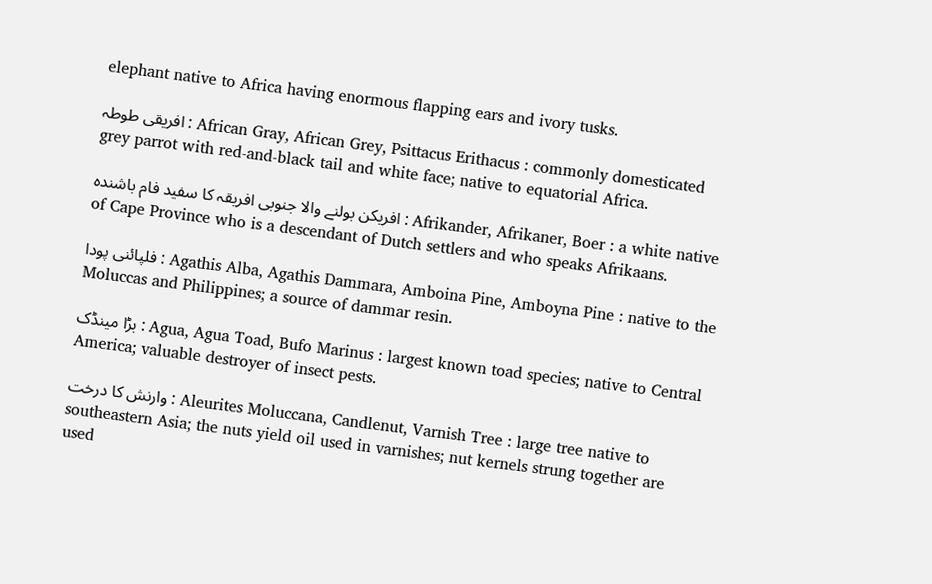elephant native to Africa having enormous flapping ears and ivory tusks.

افریقی طوطہ : African Gray, African Grey, Psittacus Erithacus : commonly domesticated grey parrot with red-and-black tail and white face; native to equatorial Africa.

افریکن بولنے والا جنوبی افریقہ کا سفید فام باشندہ : Afrikander, Afrikaner, Boer : a white native of Cape Province who is a descendant of Dutch settlers and who speaks Afrikaans.

فلپائنی پودا : Agathis Alba, Agathis Dammara, Amboina Pine, Amboyna Pine : native to the Moluccas and Philippines; a source of dammar resin.

بڑا مینڈک : Agua, Agua Toad, Bufo Marinus : largest known toad species; native to Central America; valuable destroyer of insect pests.

وارنش کا درخت : Aleurites Moluccana, Candlenut, Varnish Tree : large tree native to southeastern Asia; the nuts yield oil used in varnishes; nut kernels strung together are used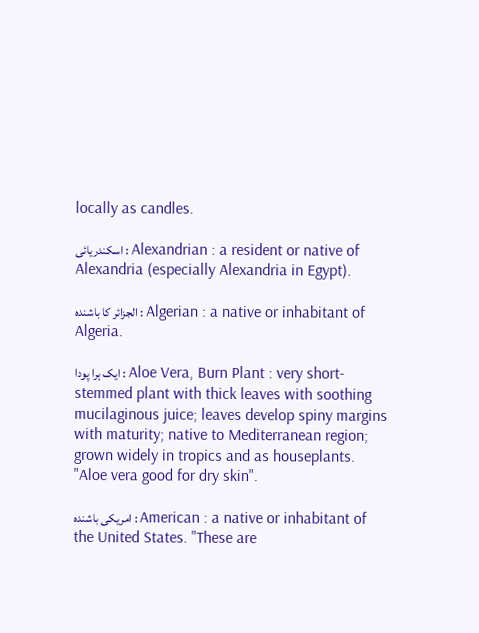locally as candles.

اسکندریائی : Alexandrian : a resident or native of Alexandria (especially Alexandria in Egypt).

الجزائر کا باشندہ : Algerian : a native or inhabitant of Algeria.

ایک ہرا پودا : Aloe Vera, Burn Plant : very short-stemmed plant with thick leaves with soothing mucilaginous juice; leaves develop spiny margins with maturity; native to Mediterranean region; grown widely in tropics and as houseplants. "Aloe vera good for dry skin".

امریکی باشندہ : American : a native or inhabitant of the United States. "These are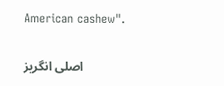American cashew".

اصلی انگریز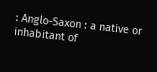: Anglo-Saxon : a native or inhabitant of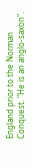England prior to the Norman Conquest. "He is an anglo-saxon".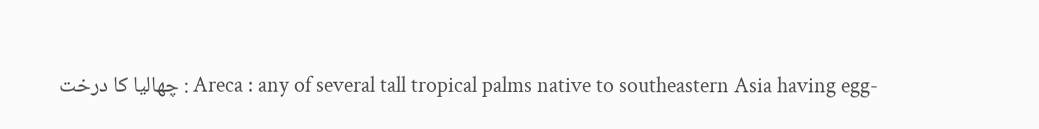چھالیا کا درخت : Areca : any of several tall tropical palms native to southeastern Asia having egg-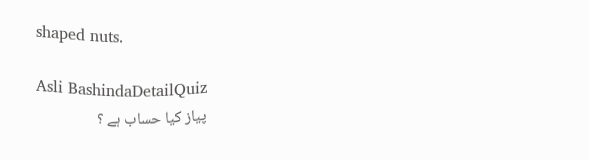shaped nuts.

Asli BashindaDetailQuiz
پیاز کیا حساب ہے ؟